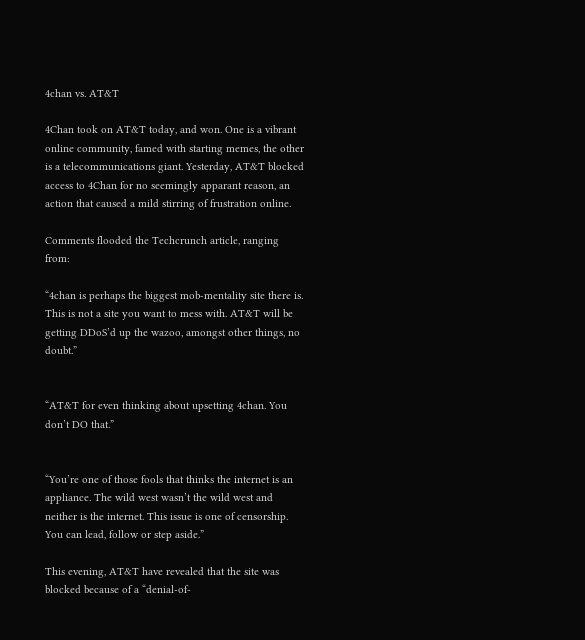4chan vs. AT&T

4Chan took on AT&T today, and won. One is a vibrant online community, famed with starting memes, the other is a telecommunications giant. Yesterday, AT&T blocked access to 4Chan for no seemingly apparant reason, an action that caused a mild stirring of frustration online.

Comments flooded the Techcrunch article, ranging from:

“4chan is perhaps the biggest mob-mentality site there is. This is not a site you want to mess with. AT&T will be getting DDoS’d up the wazoo, amongst other things, no doubt.”


“AT&T for even thinking about upsetting 4chan. You don’t DO that.”


“You’re one of those fools that thinks the internet is an appliance. The wild west wasn’t the wild west and neither is the internet. This issue is one of censorship. You can lead, follow or step aside.”

This evening, AT&T have revealed that the site was blocked because of a “denial-of-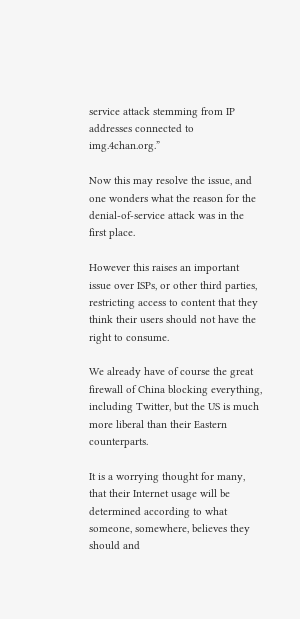service attack stemming from IP addresses connected to img.4chan.org.”

Now this may resolve the issue, and one wonders what the reason for the denial-of-service attack was in the first place.

However this raises an important issue over ISPs, or other third parties, restricting access to content that they think their users should not have the right to consume.

We already have of course the great firewall of China blocking everything, including Twitter, but the US is much more liberal than their Eastern counterparts.

It is a worrying thought for many, that their Internet usage will be determined according to what someone, somewhere, believes they should and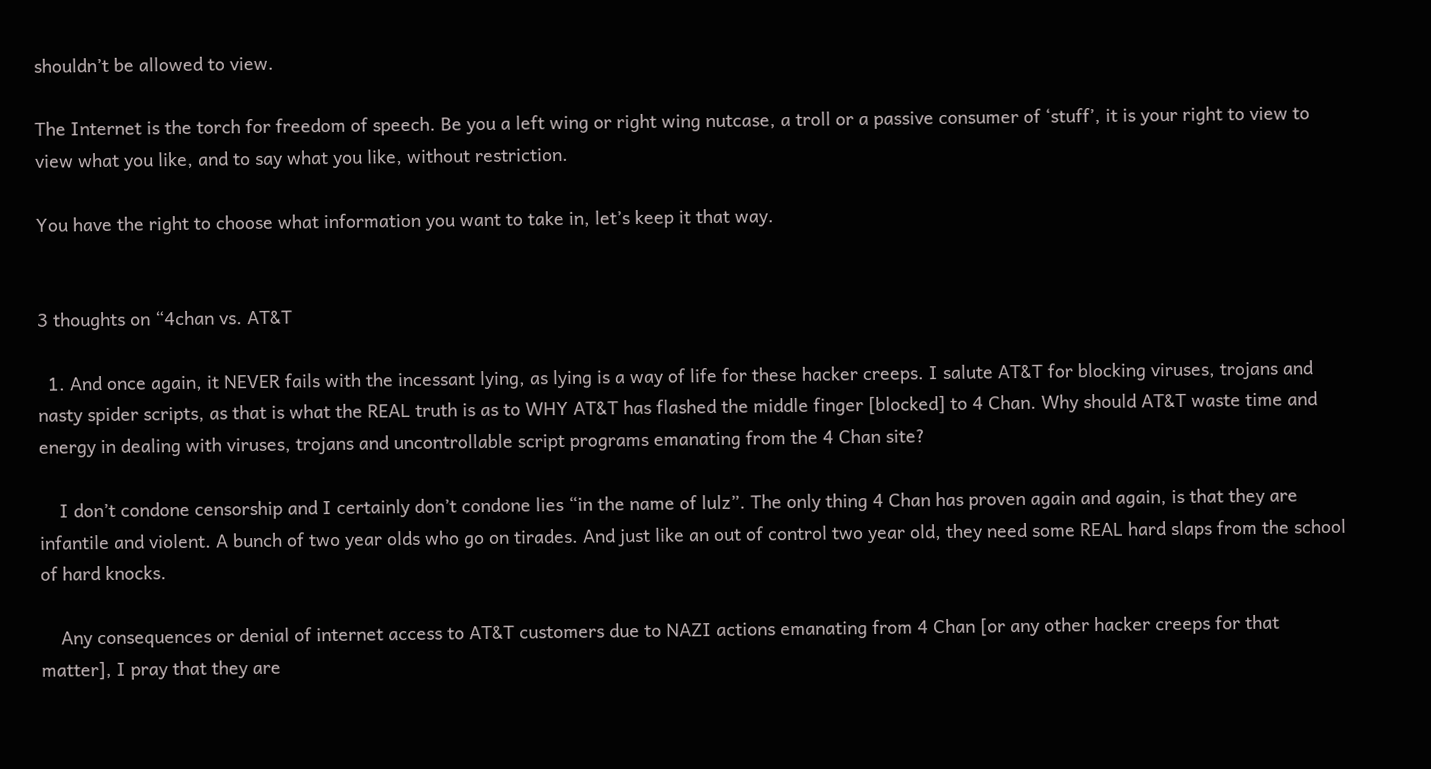shouldn’t be allowed to view.

The Internet is the torch for freedom of speech. Be you a left wing or right wing nutcase, a troll or a passive consumer of ‘stuff’, it is your right to view to view what you like, and to say what you like, without restriction.

You have the right to choose what information you want to take in, let’s keep it that way.


3 thoughts on “4chan vs. AT&T

  1. And once again, it NEVER fails with the incessant lying, as lying is a way of life for these hacker creeps. I salute AT&T for blocking viruses, trojans and nasty spider scripts, as that is what the REAL truth is as to WHY AT&T has flashed the middle finger [blocked] to 4 Chan. Why should AT&T waste time and energy in dealing with viruses, trojans and uncontrollable script programs emanating from the 4 Chan site?

    I don’t condone censorship and I certainly don’t condone lies “in the name of lulz”. The only thing 4 Chan has proven again and again, is that they are infantile and violent. A bunch of two year olds who go on tirades. And just like an out of control two year old, they need some REAL hard slaps from the school of hard knocks.

    Any consequences or denial of internet access to AT&T customers due to NAZI actions emanating from 4 Chan [or any other hacker creeps for that matter], I pray that they are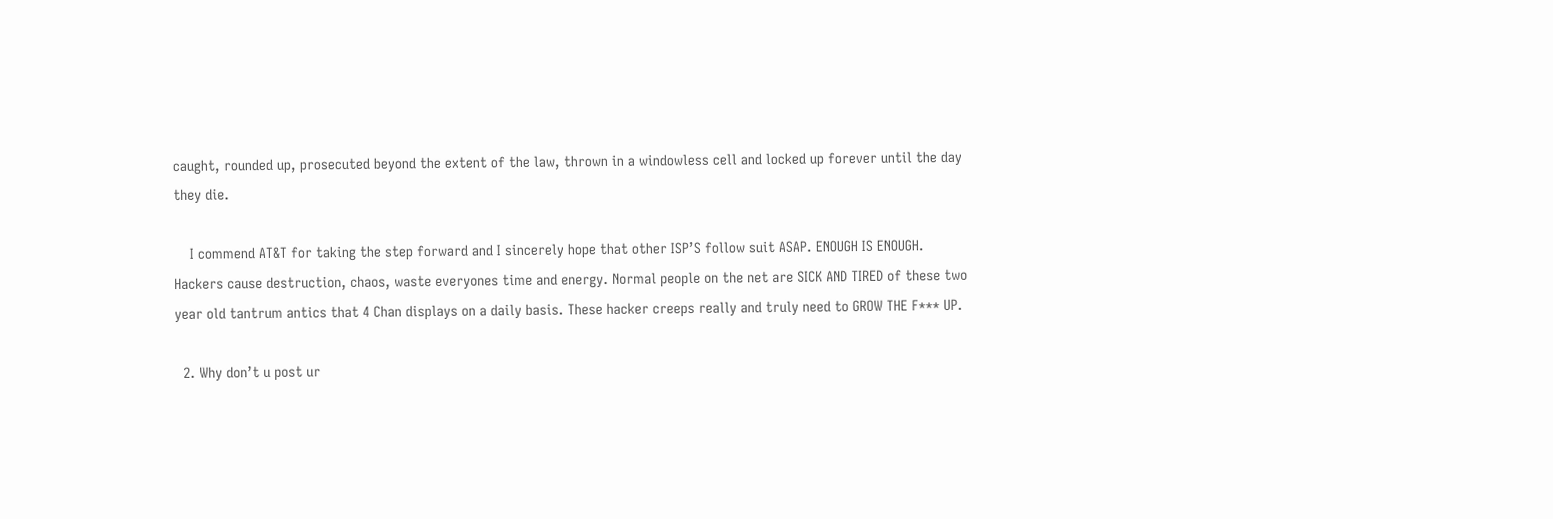caught, rounded up, prosecuted beyond the extent of the law, thrown in a windowless cell and locked up forever until the day they die.

    I commend AT&T for taking the step forward and I sincerely hope that other ISP’S follow suit ASAP. ENOUGH IS ENOUGH. Hackers cause destruction, chaos, waste everyones time and energy. Normal people on the net are SICK AND TIRED of these two year old tantrum antics that 4 Chan displays on a daily basis. These hacker creeps really and truly need to GROW THE F*** UP.

  2. Why don’t u post ur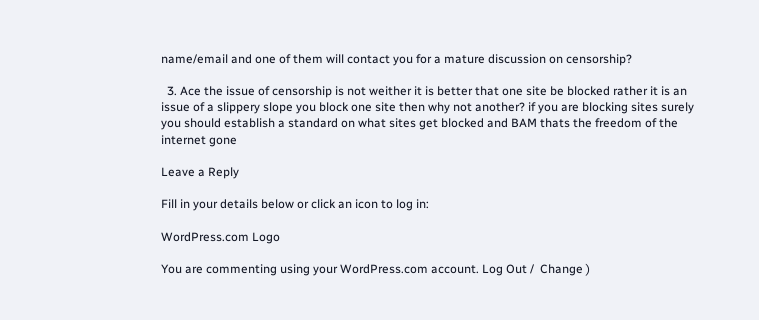name/email and one of them will contact you for a mature discussion on censorship?

  3. Ace the issue of censorship is not weither it is better that one site be blocked rather it is an issue of a slippery slope you block one site then why not another? if you are blocking sites surely you should establish a standard on what sites get blocked and BAM thats the freedom of the internet gone

Leave a Reply

Fill in your details below or click an icon to log in:

WordPress.com Logo

You are commenting using your WordPress.com account. Log Out /  Change )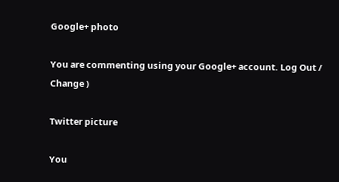Google+ photo

You are commenting using your Google+ account. Log Out /  Change )

Twitter picture

You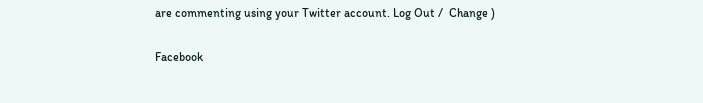are commenting using your Twitter account. Log Out /  Change )

Facebook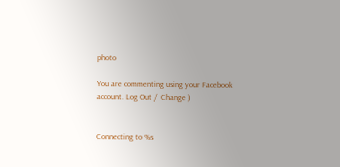photo

You are commenting using your Facebook account. Log Out /  Change )


Connecting to %s